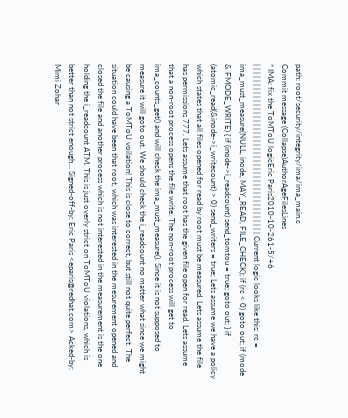path: root/security/integrity/ima/ima_main.c
Commit message (Collapse)AuthorAgeFilesLines
* IMA: fix the ToMToU logicEric Paris2010-10-261-5/+6
| | | | | | | | | | | | | | | | | | | | | | | | | | | | | | | | | | | | | | | | | | | Current logic looks like this: rc = ima_must_measure(NULL, inode, MAY_READ, FILE_CHECK); if (rc < 0) goto out; if (mode & FMODE_WRITE) { if (inode->i_readcount) send_tomtou = true; goto out; } if (atomic_read(&inode->i_writecount) > 0) send_writers = true; Lets assume we have a policy which states that all files opened for read by root must be measured. Lets assume the file has permissions 777. Lets assume that root has the given file open for read. Lets assume that a non-root process opens the file write. The non-root process will get to ima_counts_get() and will check the ima_must_measure(). Since it is not supposed to measure it will goto out. We should check the i_readcount no matter what since we might be causing a ToMToU voilation! This is close to correct, but still not quite perfect. The situation could have been that root, which was interested in the mesurement opened and closed the file and another process which is not interested in the measurement is the one holding the i_readcount ATM. This is just overly strict on ToMToU violations, which is better than not strict enough... Signed-off-by: Eric Paris <eparis@redhat.com> Acked-by: Mimi Zohar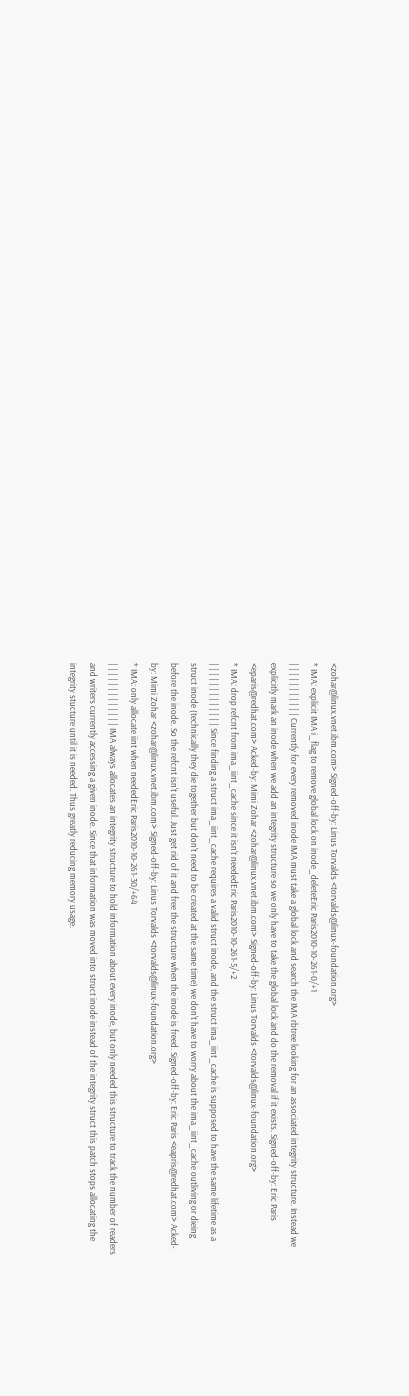<zohar@linux.vnet.ibm.com> Signed-off-by: Linus Torvalds <torvalds@linux-foundation.org>
* IMA: explicit IMA i_flag to remove global lock on inode_deleteEric Paris2010-10-261-0/+1
| | | | | | | | | | | Currently for every removed inode IMA must take a global lock and search the IMA rbtree looking for an associated integrity structure. Instead we explicitly mark an inode when we add an integrity structure so we only have to take the global lock and do the removal if it exists. Signed-off-by: Eric Paris <eparis@redhat.com> Acked-by: Mimi Zohar <zohar@linux.vnet.ibm.com> Signed-off-by: Linus Torvalds <torvalds@linux-foundation.org>
* IMA: drop refcnt from ima_iint_cache since it isn't neededEric Paris2010-10-261-5/+2
| | | | | | | | | | | | | Since finding a struct ima_iint_cache requires a valid struct inode, and the struct ima_iint_cache is supposed to have the same lifetime as a struct inode (technically they die together but don't need to be created at the same time) we don't have to worry about the ima_iint_cache outliving or dieing before the inode. So the refcnt isn't useful. Just get rid of it and free the structure when the inode is freed. Signed-off-by: Eric Paris <eapris@redhat.com> Acked-by: Mimi Zohar <zohar@linux.vnet.ibm.com> Signed-off-by: Linus Torvalds <torvalds@linux-foundation.org>
* IMA: only allocate iint when neededEric Paris2010-10-261-30/+64
| | | | | | | | | | | | | IMA always allocates an integrity structure to hold information about every inode, but only needed this structure to track the number of readers and writers currently accessing a given inode. Since that information was moved into struct inode instead of the integrity struct this patch stops allocating the integrity stucture until it is needed. Thus greatly reducing memory usage.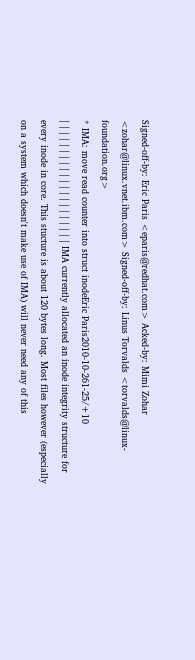Signed-off-by: Eric Paris <eparis@redhat.com> Acked-by: Mimi Zohar <zohar@linux.vnet.ibm.com> Signed-off-by: Linus Torvalds <torvalds@linux-foundation.org>
* IMA: move read counter into struct inodeEric Paris2010-10-261-25/+10
| | | | | | | | | | | | | | | | | | | | | IMA currently allocated an inode integrity structure for every inode in core. This stucture is about 120 bytes long. Most files however (especially on a system which doesn't make use of IMA) will never need any of this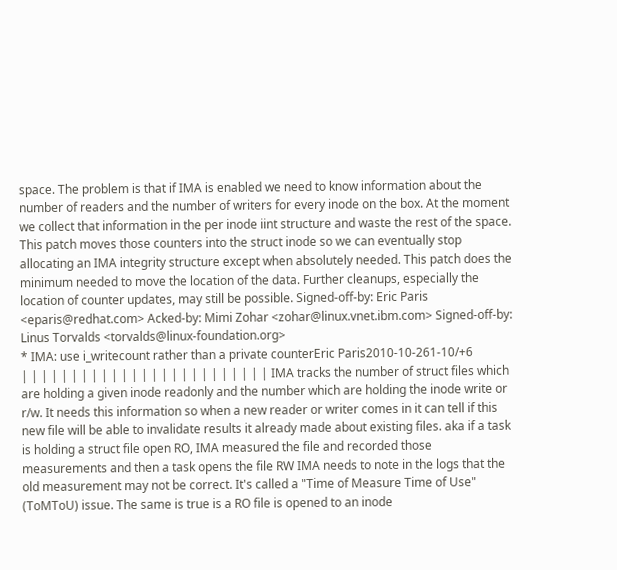space. The problem is that if IMA is enabled we need to know information about the number of readers and the number of writers for every inode on the box. At the moment we collect that information in the per inode iint structure and waste the rest of the space. This patch moves those counters into the struct inode so we can eventually stop allocating an IMA integrity structure except when absolutely needed. This patch does the minimum needed to move the location of the data. Further cleanups, especially the location of counter updates, may still be possible. Signed-off-by: Eric Paris <eparis@redhat.com> Acked-by: Mimi Zohar <zohar@linux.vnet.ibm.com> Signed-off-by: Linus Torvalds <torvalds@linux-foundation.org>
* IMA: use i_writecount rather than a private counterEric Paris2010-10-261-10/+6
| | | | | | | | | | | | | | | | | | | | | | | | | IMA tracks the number of struct files which are holding a given inode readonly and the number which are holding the inode write or r/w. It needs this information so when a new reader or writer comes in it can tell if this new file will be able to invalidate results it already made about existing files. aka if a task is holding a struct file open RO, IMA measured the file and recorded those measurements and then a task opens the file RW IMA needs to note in the logs that the old measurement may not be correct. It's called a "Time of Measure Time of Use" (ToMToU) issue. The same is true is a RO file is opened to an inode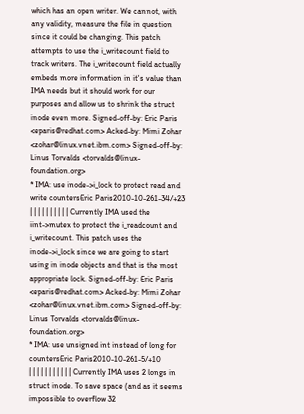which has an open writer. We cannot, with any validity, measure the file in question since it could be changing. This patch attempts to use the i_writecount field to track writers. The i_writecount field actually embeds more information in it's value than IMA needs but it should work for our purposes and allow us to shrink the struct inode even more. Signed-off-by: Eric Paris <eparis@redhat.com> Acked-by: Mimi Zohar <zohar@linux.vnet.ibm.com> Signed-off-by: Linus Torvalds <torvalds@linux-foundation.org>
* IMA: use inode->i_lock to protect read and write countersEric Paris2010-10-261-34/+23
| | | | | | | | | | Currently IMA used the iint->mutex to protect the i_readcount and i_writecount. This patch uses the inode->i_lock since we are going to start using in inode objects and that is the most appropriate lock. Signed-off-by: Eric Paris <eparis@redhat.com> Acked-by: Mimi Zohar <zohar@linux.vnet.ibm.com> Signed-off-by: Linus Torvalds <torvalds@linux-foundation.org>
* IMA: use unsigned int instead of long for countersEric Paris2010-10-261-5/+10
| | | | | | | | | | | Currently IMA uses 2 longs in struct inode. To save space (and as it seems impossible to overflow 32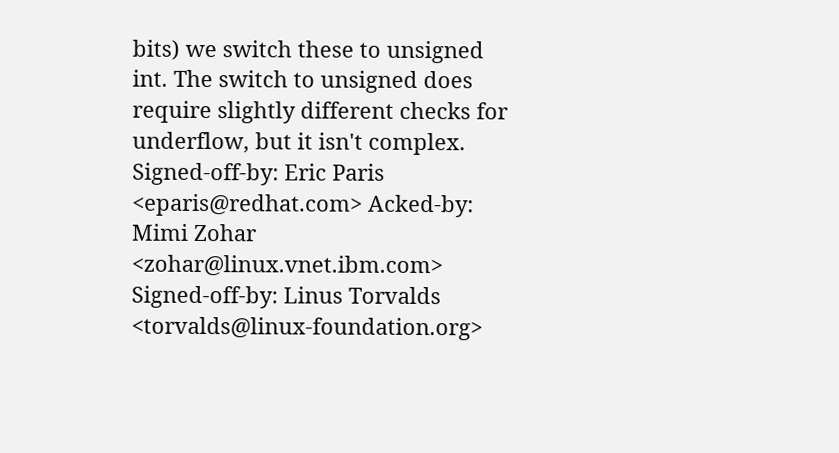bits) we switch these to unsigned int. The switch to unsigned does require slightly different checks for underflow, but it isn't complex. Signed-off-by: Eric Paris <eparis@redhat.com> Acked-by: Mimi Zohar <zohar@linux.vnet.ibm.com> Signed-off-by: Linus Torvalds <torvalds@linux-foundation.org>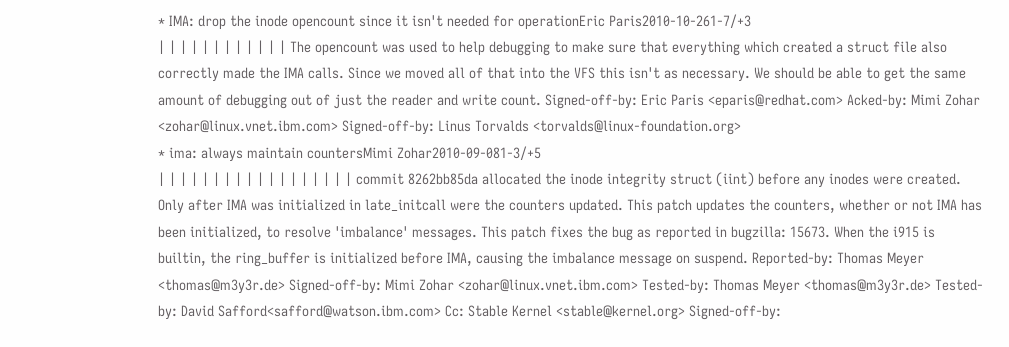* IMA: drop the inode opencount since it isn't needed for operationEric Paris2010-10-261-7/+3
| | | | | | | | | | | | The opencount was used to help debugging to make sure that everything which created a struct file also correctly made the IMA calls. Since we moved all of that into the VFS this isn't as necessary. We should be able to get the same amount of debugging out of just the reader and write count. Signed-off-by: Eric Paris <eparis@redhat.com> Acked-by: Mimi Zohar <zohar@linux.vnet.ibm.com> Signed-off-by: Linus Torvalds <torvalds@linux-foundation.org>
* ima: always maintain countersMimi Zohar2010-09-081-3/+5
| | | | | | | | | | | | | | | | | | commit 8262bb85da allocated the inode integrity struct (iint) before any inodes were created. Only after IMA was initialized in late_initcall were the counters updated. This patch updates the counters, whether or not IMA has been initialized, to resolve 'imbalance' messages. This patch fixes the bug as reported in bugzilla: 15673. When the i915 is builtin, the ring_buffer is initialized before IMA, causing the imbalance message on suspend. Reported-by: Thomas Meyer <thomas@m3y3r.de> Signed-off-by: Mimi Zohar <zohar@linux.vnet.ibm.com> Tested-by: Thomas Meyer <thomas@m3y3r.de> Tested-by: David Safford<safford@watson.ibm.com> Cc: Stable Kernel <stable@kernel.org> Signed-off-by: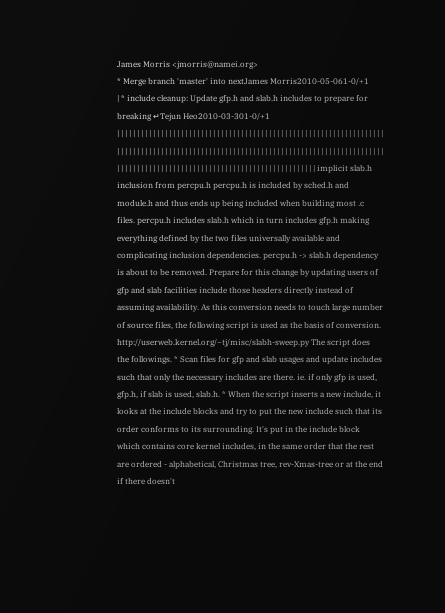James Morris <jmorris@namei.org>
* Merge branch 'master' into nextJames Morris2010-05-061-0/+1
| * include cleanup: Update gfp.h and slab.h includes to prepare for breaking ↵Tejun Heo2010-03-301-0/+1
| | | | | | | | | | | | | | | | | | | | | | | | | | | | | | | | | | | | | | | | | | | | | | | | | | | | | | | | | | | | | | | | | | | | | | | | | | | | | | | | | | | | | | | | | | | | | | | | | | | | | | | | | | | | | | | | | | | | | | | | | | | | | | | | | | | | | | | | | | | | | | | | | | | | | | | | | | | | | | | | | | | | | | | | | | | | | | | | | | | | | | | | implicit slab.h inclusion from percpu.h percpu.h is included by sched.h and module.h and thus ends up being included when building most .c files. percpu.h includes slab.h which in turn includes gfp.h making everything defined by the two files universally available and complicating inclusion dependencies. percpu.h -> slab.h dependency is about to be removed. Prepare for this change by updating users of gfp and slab facilities include those headers directly instead of assuming availability. As this conversion needs to touch large number of source files, the following script is used as the basis of conversion. http://userweb.kernel.org/~tj/misc/slabh-sweep.py The script does the followings. * Scan files for gfp and slab usages and update includes such that only the necessary includes are there. ie. if only gfp is used, gfp.h, if slab is used, slab.h. * When the script inserts a new include, it looks at the include blocks and try to put the new include such that its order conforms to its surrounding. It's put in the include block which contains core kernel includes, in the same order that the rest are ordered - alphabetical, Christmas tree, rev-Xmas-tree or at the end if there doesn't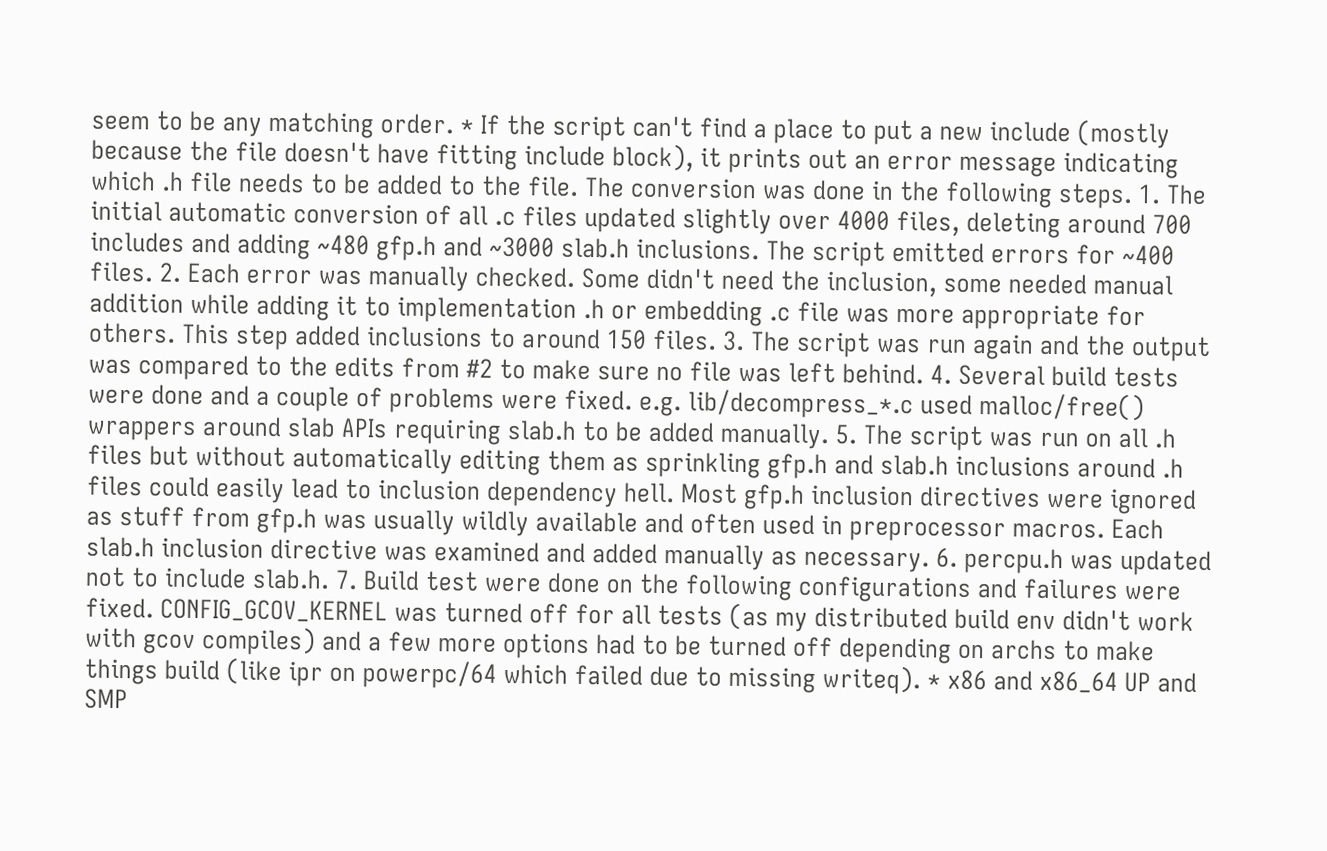seem to be any matching order. * If the script can't find a place to put a new include (mostly because the file doesn't have fitting include block), it prints out an error message indicating which .h file needs to be added to the file. The conversion was done in the following steps. 1. The initial automatic conversion of all .c files updated slightly over 4000 files, deleting around 700 includes and adding ~480 gfp.h and ~3000 slab.h inclusions. The script emitted errors for ~400 files. 2. Each error was manually checked. Some didn't need the inclusion, some needed manual addition while adding it to implementation .h or embedding .c file was more appropriate for others. This step added inclusions to around 150 files. 3. The script was run again and the output was compared to the edits from #2 to make sure no file was left behind. 4. Several build tests were done and a couple of problems were fixed. e.g. lib/decompress_*.c used malloc/free() wrappers around slab APIs requiring slab.h to be added manually. 5. The script was run on all .h files but without automatically editing them as sprinkling gfp.h and slab.h inclusions around .h files could easily lead to inclusion dependency hell. Most gfp.h inclusion directives were ignored as stuff from gfp.h was usually wildly available and often used in preprocessor macros. Each slab.h inclusion directive was examined and added manually as necessary. 6. percpu.h was updated not to include slab.h. 7. Build test were done on the following configurations and failures were fixed. CONFIG_GCOV_KERNEL was turned off for all tests (as my distributed build env didn't work with gcov compiles) and a few more options had to be turned off depending on archs to make things build (like ipr on powerpc/64 which failed due to missing writeq). * x86 and x86_64 UP and SMP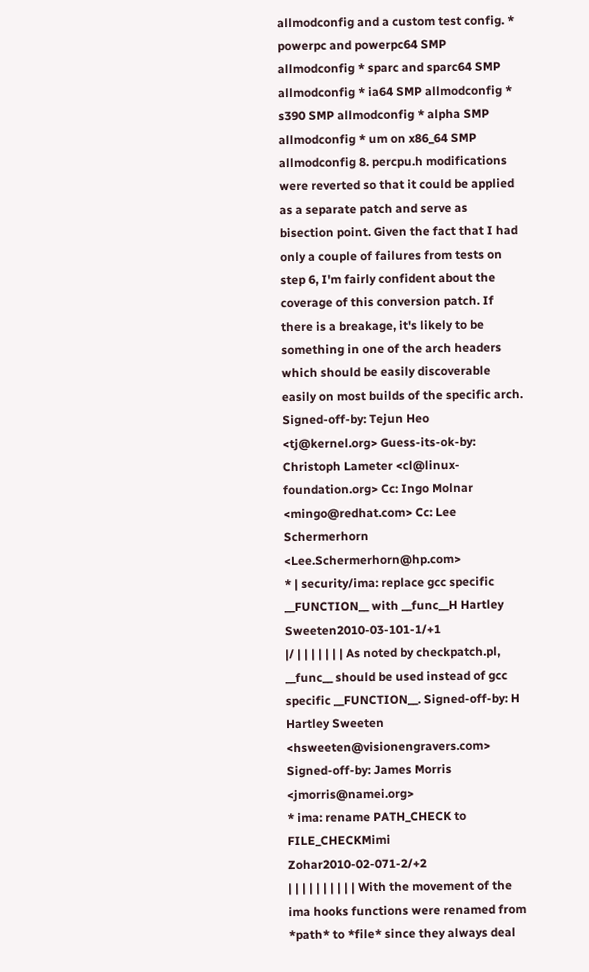allmodconfig and a custom test config. * powerpc and powerpc64 SMP allmodconfig * sparc and sparc64 SMP allmodconfig * ia64 SMP allmodconfig * s390 SMP allmodconfig * alpha SMP allmodconfig * um on x86_64 SMP allmodconfig 8. percpu.h modifications were reverted so that it could be applied as a separate patch and serve as bisection point. Given the fact that I had only a couple of failures from tests on step 6, I'm fairly confident about the coverage of this conversion patch. If there is a breakage, it's likely to be something in one of the arch headers which should be easily discoverable easily on most builds of the specific arch. Signed-off-by: Tejun Heo <tj@kernel.org> Guess-its-ok-by: Christoph Lameter <cl@linux-foundation.org> Cc: Ingo Molnar <mingo@redhat.com> Cc: Lee Schermerhorn <Lee.Schermerhorn@hp.com>
* | security/ima: replace gcc specific __FUNCTION__ with __func__H Hartley Sweeten2010-03-101-1/+1
|/ | | | | | | | As noted by checkpatch.pl, __func__ should be used instead of gcc specific __FUNCTION__. Signed-off-by: H Hartley Sweeten <hsweeten@visionengravers.com> Signed-off-by: James Morris <jmorris@namei.org>
* ima: rename PATH_CHECK to FILE_CHECKMimi Zohar2010-02-071-2/+2
| | | | | | | | | | With the movement of the ima hooks functions were renamed from *path* to *file* since they always deal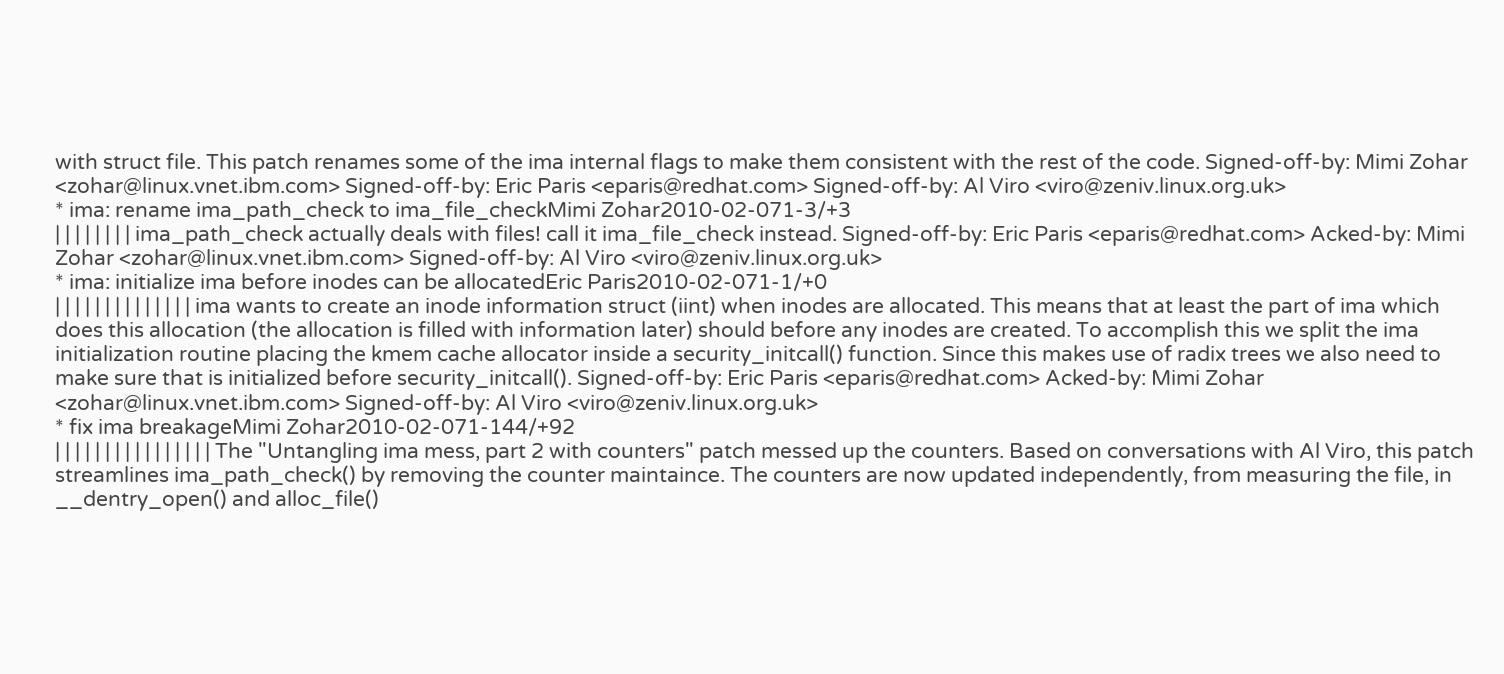with struct file. This patch renames some of the ima internal flags to make them consistent with the rest of the code. Signed-off-by: Mimi Zohar <zohar@linux.vnet.ibm.com> Signed-off-by: Eric Paris <eparis@redhat.com> Signed-off-by: Al Viro <viro@zeniv.linux.org.uk>
* ima: rename ima_path_check to ima_file_checkMimi Zohar2010-02-071-3/+3
| | | | | | | | ima_path_check actually deals with files! call it ima_file_check instead. Signed-off-by: Eric Paris <eparis@redhat.com> Acked-by: Mimi Zohar <zohar@linux.vnet.ibm.com> Signed-off-by: Al Viro <viro@zeniv.linux.org.uk>
* ima: initialize ima before inodes can be allocatedEric Paris2010-02-071-1/+0
| | | | | | | | | | | | | | ima wants to create an inode information struct (iint) when inodes are allocated. This means that at least the part of ima which does this allocation (the allocation is filled with information later) should before any inodes are created. To accomplish this we split the ima initialization routine placing the kmem cache allocator inside a security_initcall() function. Since this makes use of radix trees we also need to make sure that is initialized before security_initcall(). Signed-off-by: Eric Paris <eparis@redhat.com> Acked-by: Mimi Zohar <zohar@linux.vnet.ibm.com> Signed-off-by: Al Viro <viro@zeniv.linux.org.uk>
* fix ima breakageMimi Zohar2010-02-071-144/+92
| | | | | | | | | | | | | | | | The "Untangling ima mess, part 2 with counters" patch messed up the counters. Based on conversations with Al Viro, this patch streamlines ima_path_check() by removing the counter maintaince. The counters are now updated independently, from measuring the file, in __dentry_open() and alloc_file()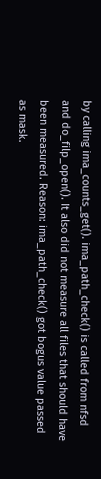by calling ima_counts_get(). ima_path_check() is called from nfsd and do_filp_open(). It also did not measure all files that should have been measured. Reason: ima_path_check() got bogus value passed as mask.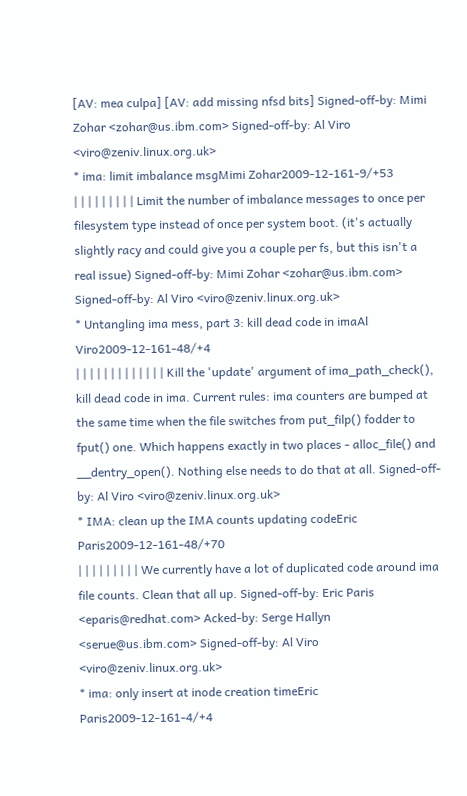[AV: mea culpa] [AV: add missing nfsd bits] Signed-off-by: Mimi Zohar <zohar@us.ibm.com> Signed-off-by: Al Viro <viro@zeniv.linux.org.uk>
* ima: limit imbalance msgMimi Zohar2009-12-161-9/+53
| | | | | | | | | Limit the number of imbalance messages to once per filesystem type instead of once per system boot. (it's actually slightly racy and could give you a couple per fs, but this isn't a real issue) Signed-off-by: Mimi Zohar <zohar@us.ibm.com> Signed-off-by: Al Viro <viro@zeniv.linux.org.uk>
* Untangling ima mess, part 3: kill dead code in imaAl Viro2009-12-161-48/+4
| | | | | | | | | | | | | Kill the 'update' argument of ima_path_check(), kill dead code in ima. Current rules: ima counters are bumped at the same time when the file switches from put_filp() fodder to fput() one. Which happens exactly in two places - alloc_file() and __dentry_open(). Nothing else needs to do that at all. Signed-off-by: Al Viro <viro@zeniv.linux.org.uk>
* IMA: clean up the IMA counts updating codeEric Paris2009-12-161-48/+70
| | | | | | | | | We currently have a lot of duplicated code around ima file counts. Clean that all up. Signed-off-by: Eric Paris <eparis@redhat.com> Acked-by: Serge Hallyn <serue@us.ibm.com> Signed-off-by: Al Viro <viro@zeniv.linux.org.uk>
* ima: only insert at inode creation timeEric Paris2009-12-161-4/+4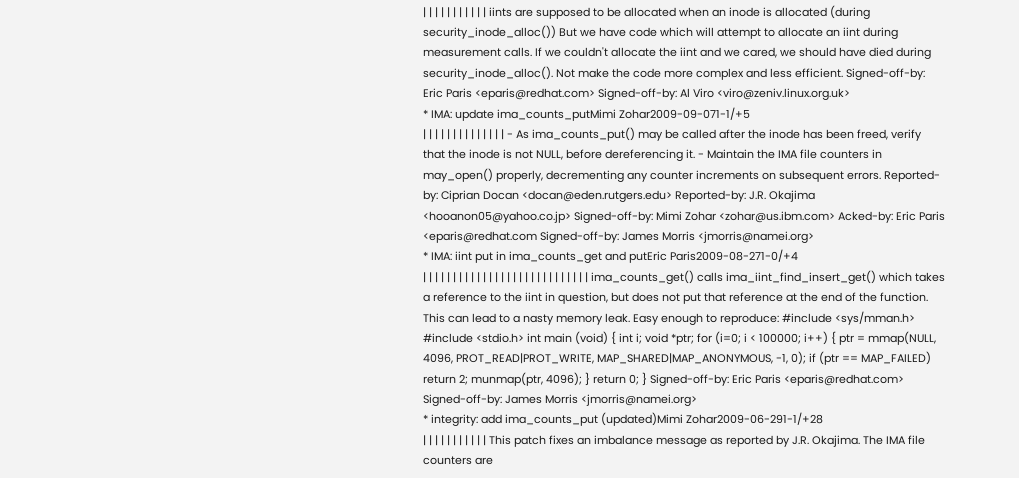| | | | | | | | | | | iints are supposed to be allocated when an inode is allocated (during security_inode_alloc()) But we have code which will attempt to allocate an iint during measurement calls. If we couldn't allocate the iint and we cared, we should have died during security_inode_alloc(). Not make the code more complex and less efficient. Signed-off-by: Eric Paris <eparis@redhat.com> Signed-off-by: Al Viro <viro@zeniv.linux.org.uk>
* IMA: update ima_counts_putMimi Zohar2009-09-071-1/+5
| | | | | | | | | | | | | | - As ima_counts_put() may be called after the inode has been freed, verify that the inode is not NULL, before dereferencing it. - Maintain the IMA file counters in may_open() properly, decrementing any counter increments on subsequent errors. Reported-by: Ciprian Docan <docan@eden.rutgers.edu> Reported-by: J.R. Okajima <hooanon05@yahoo.co.jp> Signed-off-by: Mimi Zohar <zohar@us.ibm.com> Acked-by: Eric Paris <eparis@redhat.com Signed-off-by: James Morris <jmorris@namei.org>
* IMA: iint put in ima_counts_get and putEric Paris2009-08-271-0/+4
| | | | | | | | | | | | | | | | | | | | | | | | | | | | ima_counts_get() calls ima_iint_find_insert_get() which takes a reference to the iint in question, but does not put that reference at the end of the function. This can lead to a nasty memory leak. Easy enough to reproduce: #include <sys/mman.h> #include <stdio.h> int main (void) { int i; void *ptr; for (i=0; i < 100000; i++) { ptr = mmap(NULL, 4096, PROT_READ|PROT_WRITE, MAP_SHARED|MAP_ANONYMOUS, -1, 0); if (ptr == MAP_FAILED) return 2; munmap(ptr, 4096); } return 0; } Signed-off-by: Eric Paris <eparis@redhat.com> Signed-off-by: James Morris <jmorris@namei.org>
* integrity: add ima_counts_put (updated)Mimi Zohar2009-06-291-1/+28
| | | | | | | | | | | This patch fixes an imbalance message as reported by J.R. Okajima. The IMA file counters are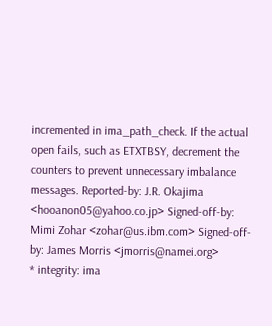incremented in ima_path_check. If the actual open fails, such as ETXTBSY, decrement the counters to prevent unnecessary imbalance messages. Reported-by: J.R. Okajima <hooanon05@yahoo.co.jp> Signed-off-by: Mimi Zohar <zohar@us.ibm.com> Signed-off-by: James Morris <jmorris@namei.org>
* integrity: ima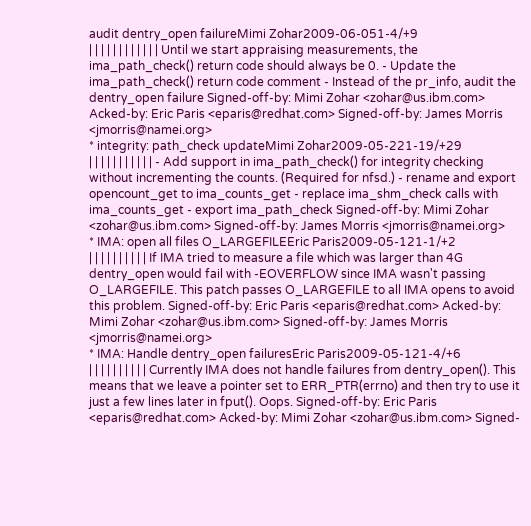audit dentry_open failureMimi Zohar2009-06-051-4/+9
| | | | | | | | | | | | Until we start appraising measurements, the ima_path_check() return code should always be 0. - Update the ima_path_check() return code comment - Instead of the pr_info, audit the dentry_open failure Signed-off-by: Mimi Zohar <zohar@us.ibm.com> Acked-by: Eric Paris <eparis@redhat.com> Signed-off-by: James Morris <jmorris@namei.org>
* integrity: path_check updateMimi Zohar2009-05-221-19/+29
| | | | | | | | | | | - Add support in ima_path_check() for integrity checking without incrementing the counts. (Required for nfsd.) - rename and export opencount_get to ima_counts_get - replace ima_shm_check calls with ima_counts_get - export ima_path_check Signed-off-by: Mimi Zohar <zohar@us.ibm.com> Signed-off-by: James Morris <jmorris@namei.org>
* IMA: open all files O_LARGEFILEEric Paris2009-05-121-1/+2
| | | | | | | | | | If IMA tried to measure a file which was larger than 4G dentry_open would fail with -EOVERFLOW since IMA wasn't passing O_LARGEFILE. This patch passes O_LARGEFILE to all IMA opens to avoid this problem. Signed-off-by: Eric Paris <eparis@redhat.com> Acked-by: Mimi Zohar <zohar@us.ibm.com> Signed-off-by: James Morris <jmorris@namei.org>
* IMA: Handle dentry_open failuresEric Paris2009-05-121-4/+6
| | | | | | | | | | Currently IMA does not handle failures from dentry_open(). This means that we leave a pointer set to ERR_PTR(errno) and then try to use it just a few lines later in fput(). Oops. Signed-off-by: Eric Paris <eparis@redhat.com> Acked-by: Mimi Zohar <zohar@us.ibm.com> Signed-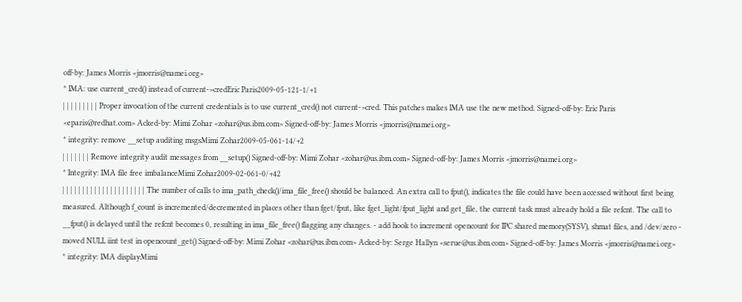off-by: James Morris <jmorris@namei.org>
* IMA: use current_cred() instead of current->credEric Paris2009-05-121-1/+1
| | | | | | | | | Proper invocation of the current credentials is to use current_cred() not current->cred. This patches makes IMA use the new method. Signed-off-by: Eric Paris <eparis@redhat.com> Acked-by: Mimi Zohar <zohar@us.ibm.com> Signed-off-by: James Morris <jmorris@namei.org>
* integrity: remove __setup auditing msgsMimi Zohar2009-05-061-14/+2
| | | | | | | Remove integrity audit messages from __setup() Signed-off-by: Mimi Zohar <zohar@us.ibm.com> Signed-off-by: James Morris <jmorris@namei.org>
* Integrity: IMA file free imbalanceMimi Zohar2009-02-061-0/+42
| | | | | | | | | | | | | | | | | | | | | The number of calls to ima_path_check()/ima_file_free() should be balanced. An extra call to fput(), indicates the file could have been accessed without first being measured. Although f_count is incremented/decremented in places other than fget/fput, like fget_light/fput_light and get_file, the current task must already hold a file refcnt. The call to __fput() is delayed until the refcnt becomes 0, resulting in ima_file_free() flagging any changes. - add hook to increment opencount for IPC shared memory(SYSV), shmat files, and /dev/zero - moved NULL iint test in opencount_get() Signed-off-by: Mimi Zohar <zohar@us.ibm.com> Acked-by: Serge Hallyn <serue@us.ibm.com> Signed-off-by: James Morris <jmorris@namei.org>
* integrity: IMA displayMimi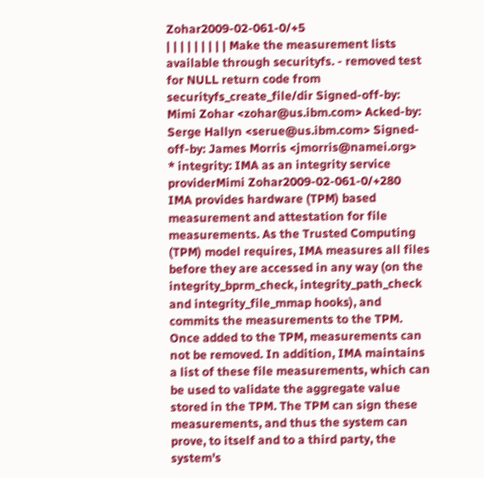Zohar2009-02-061-0/+5
| | | | | | | | | Make the measurement lists available through securityfs. - removed test for NULL return code from securityfs_create_file/dir Signed-off-by: Mimi Zohar <zohar@us.ibm.com> Acked-by: Serge Hallyn <serue@us.ibm.com> Signed-off-by: James Morris <jmorris@namei.org>
* integrity: IMA as an integrity service providerMimi Zohar2009-02-061-0/+280
IMA provides hardware (TPM) based measurement and attestation for file measurements. As the Trusted Computing (TPM) model requires, IMA measures all files before they are accessed in any way (on the integrity_bprm_check, integrity_path_check and integrity_file_mmap hooks), and commits the measurements to the TPM. Once added to the TPM, measurements can not be removed. In addition, IMA maintains a list of these file measurements, which can be used to validate the aggregate value stored in the TPM. The TPM can sign these measurements, and thus the system can prove, to itself and to a third party, the system's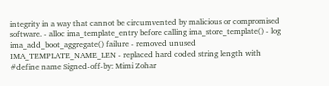integrity in a way that cannot be circumvented by malicious or compromised software. - alloc ima_template_entry before calling ima_store_template() - log ima_add_boot_aggregate() failure - removed unused IMA_TEMPLATE_NAME_LEN - replaced hard coded string length with #define name Signed-off-by: Mimi Zohar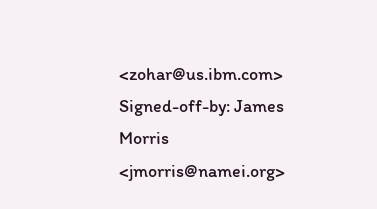<zohar@us.ibm.com> Signed-off-by: James Morris <jmorris@namei.org>